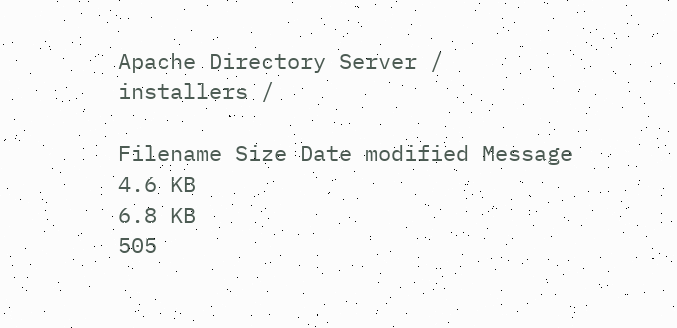Apache Directory Server / installers /

Filename Size Date modified Message
4.6 KB
6.8 KB
505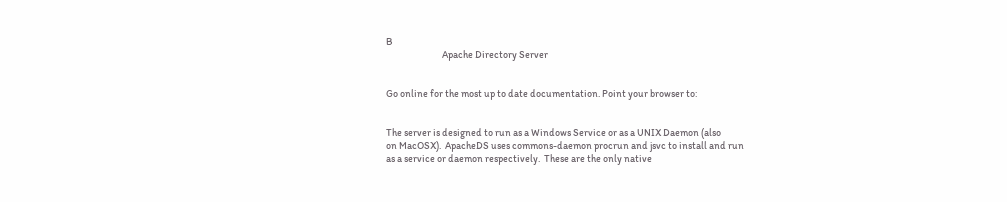B
                            Apache Directory Server


Go online for the most up to date documentation. Point your browser to:


The server is designed to run as a Windows Service or as a UNIX Daemon (also
on MacOSX).  ApacheDS uses commons-daemon procrun and jsvc to install and run
as a service or daemon respectively.  These are the only native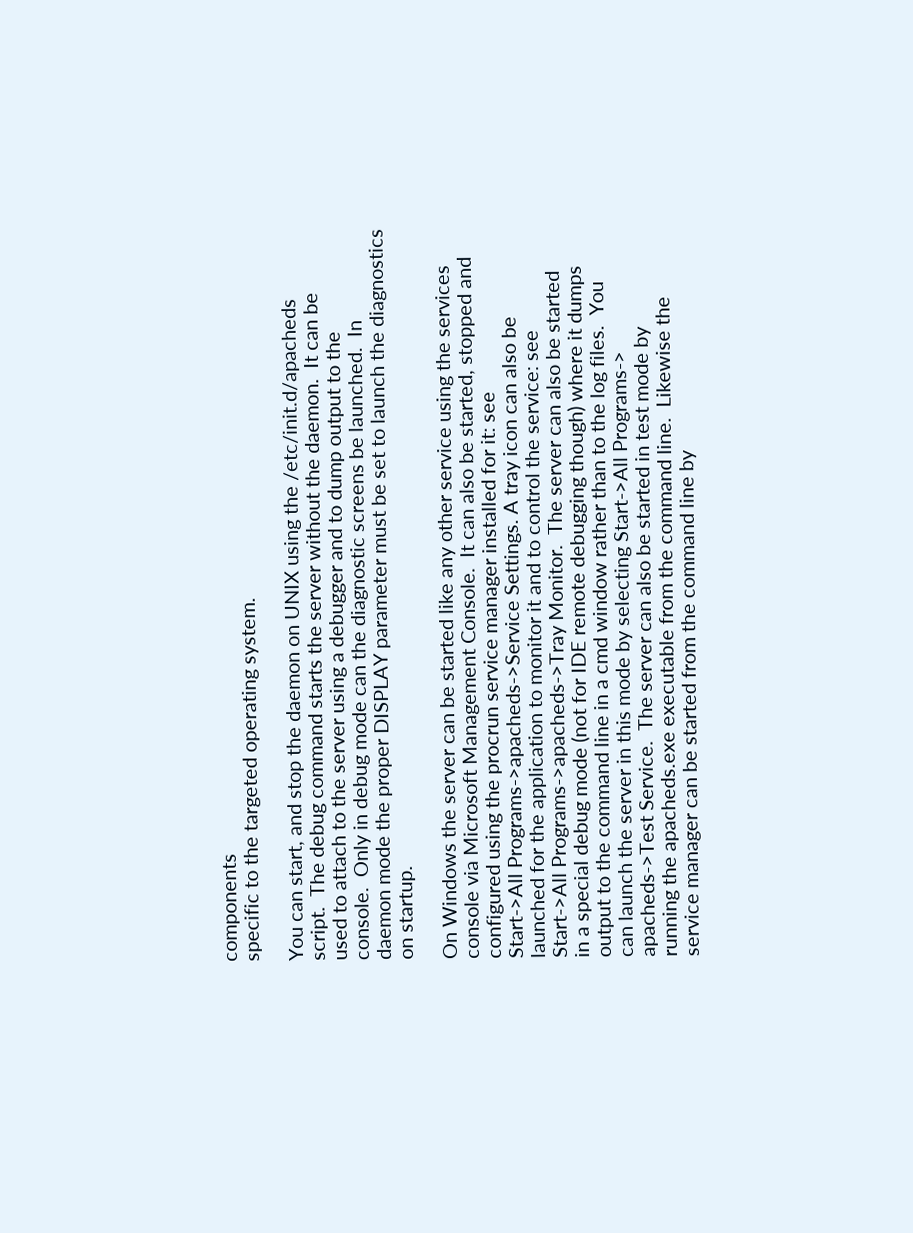components
specific to the targeted operating system.

You can start, and stop the daemon on UNIX using the /etc/init.d/apacheds
script.  The debug command starts the server without the daemon.  It can be
used to attach to the server using a debugger and to dump output to the
console.  Only in debug mode can the diagnostic screens be launched.  In
daemon mode the proper DISPLAY parameter must be set to launch the diagnostics
on startup.

On Windows the server can be started like any other service using the services
console via Microsoft Management Console.  It can also be started, stopped and
configured using the procrun service manager installed for it: see
Start->All Programs->apacheds->Service Settings. A tray icon can also be
launched for the application to monitor it and to control the service: see
Start->All Programs->apacheds->Tray Monitor.  The server can also be started
in a special debug mode (not for IDE remote debugging though) where it dumps
output to the command line in a cmd window rather than to the log files.  You
can launch the server in this mode by selecting Start->All Programs->
apacheds->Test Service.  The server can also be started in test mode by
running the apacheds.exe executable from the command line.  Likewise the
service manager can be started from the command line by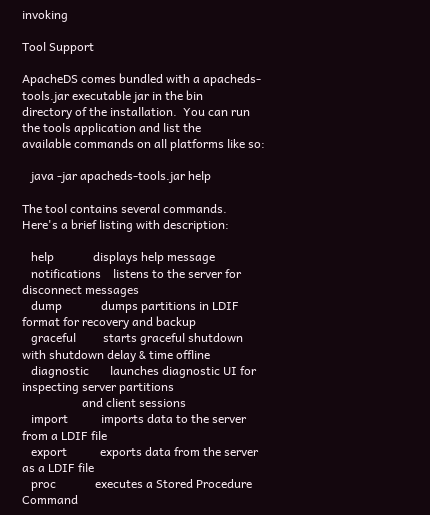invoking

Tool Support

ApacheDS comes bundled with a apacheds-tools.jar executable jar in the bin
directory of the installation.  You can run the tools application and list the
available commands on all platforms like so:

   java -jar apacheds-tools.jar help

The tool contains several commands.  Here's a brief listing with description:

   help             displays help message
   notifications    listens to the server for disconnect messages
   dump             dumps partitions in LDIF format for recovery and backup
   graceful         starts graceful shutdown with shutdown delay & time offline
   diagnostic       launches diagnostic UI for inspecting server partitions
                    and client sessions
   import           imports data to the server from a LDIF file
   export           exports data from the server as a LDIF file
   proc             executes a Stored Procedure Command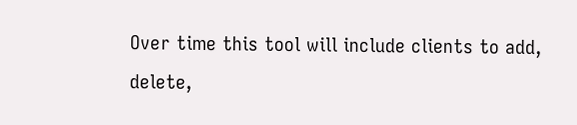Over time this tool will include clients to add, delete,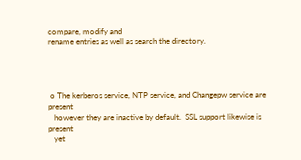compare, modify and
rename entries as well as search the directory.




 o The kerberos service, NTP service, and Changepw service are present
   however they are inactive by default.  SSL support likewise is present
   yet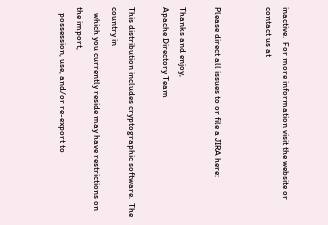inactive.  For more information visit the website or contact us at


Please direct all issues to or file a JIRA here:

Thanks and enjoy,
Apache Directory Team

This distribution includes cryptographic software.  The country in
   which you currently reside may have restrictions on the import,
   possession, use, and/or re-export to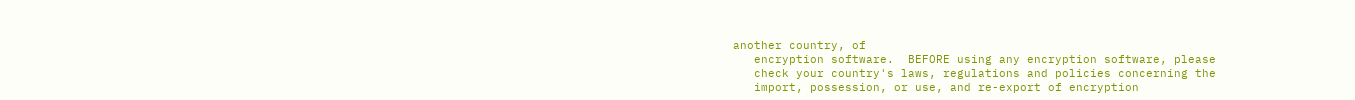another country, of
   encryption software.  BEFORE using any encryption software, please
   check your country's laws, regulations and policies concerning the
   import, possession, or use, and re-export of encryption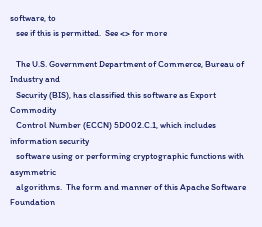software, to
   see if this is permitted.  See <> for more

   The U.S. Government Department of Commerce, Bureau of Industry and
   Security (BIS), has classified this software as Export Commodity
   Control Number (ECCN) 5D002.C.1, which includes information security
   software using or performing cryptographic functions with asymmetric
   algorithms.  The form and manner of this Apache Software Foundation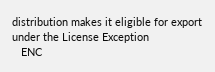distribution makes it eligible for export under the License Exception
   ENC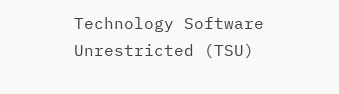Technology Software Unrestricted (TSU)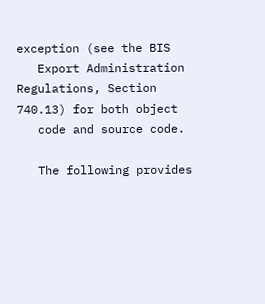exception (see the BIS
   Export Administration Regulations, Section 740.13) for both object
   code and source code.

   The following provides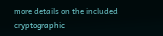more details on the included cryptographic